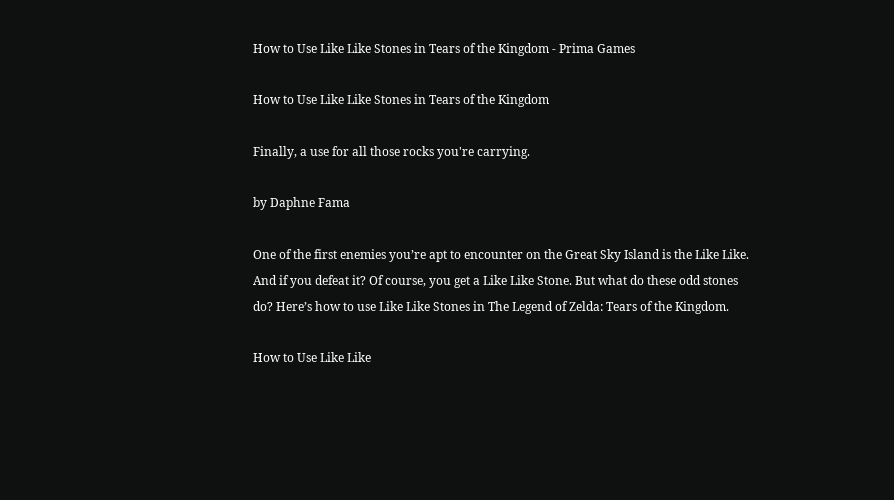How to Use Like Like Stones in Tears of the Kingdom - Prima Games

How to Use Like Like Stones in Tears of the Kingdom

Finally, a use for all those rocks you're carrying.

by Daphne Fama

One of the first enemies you’re apt to encounter on the Great Sky Island is the Like Like. And if you defeat it? Of course, you get a Like Like Stone. But what do these odd stones do? Here’s how to use Like Like Stones in The Legend of Zelda: Tears of the Kingdom.

How to Use Like Like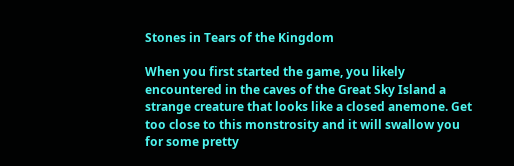Stones in Tears of the Kingdom

When you first started the game, you likely encountered in the caves of the Great Sky Island a strange creature that looks like a closed anemone. Get too close to this monstrosity and it will swallow you for some pretty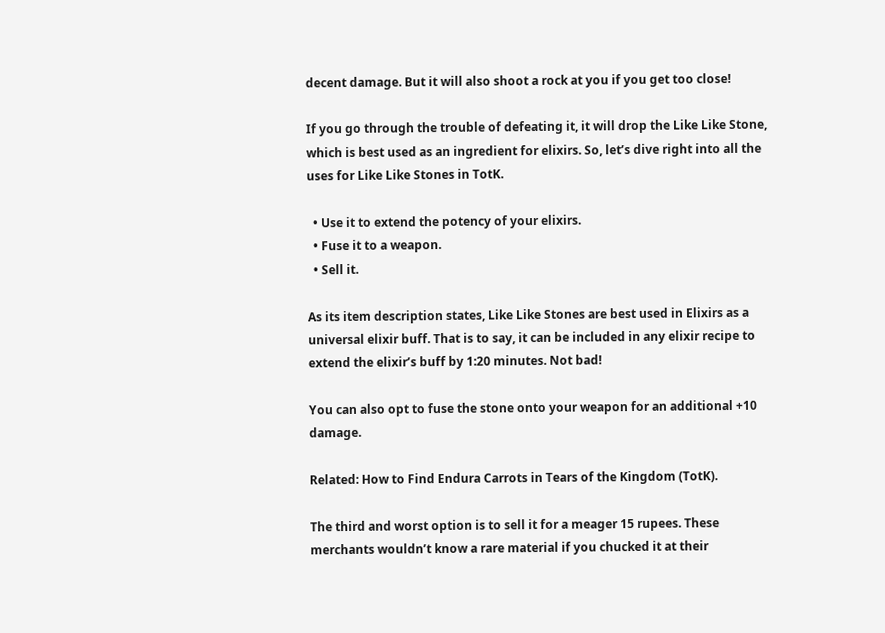decent damage. But it will also shoot a rock at you if you get too close!

If you go through the trouble of defeating it, it will drop the Like Like Stone, which is best used as an ingredient for elixirs. So, let’s dive right into all the uses for Like Like Stones in TotK.

  • Use it to extend the potency of your elixirs.
  • Fuse it to a weapon.
  • Sell it.

As its item description states, Like Like Stones are best used in Elixirs as a universal elixir buff. That is to say, it can be included in any elixir recipe to extend the elixir’s buff by 1:20 minutes. Not bad!

You can also opt to fuse the stone onto your weapon for an additional +10 damage.

Related: How to Find Endura Carrots in Tears of the Kingdom (TotK).

The third and worst option is to sell it for a meager 15 rupees. These merchants wouldn’t know a rare material if you chucked it at their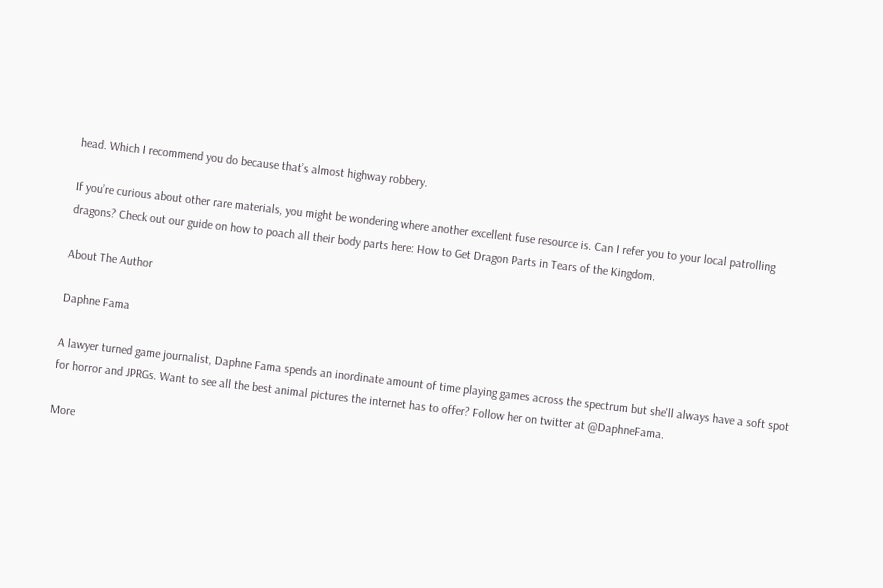head. Which I recommend you do because that’s almost highway robbery.

If you’re curious about other rare materials, you might be wondering where another excellent fuse resource is. Can I refer you to your local patrolling dragons? Check out our guide on how to poach all their body parts here: How to Get Dragon Parts in Tears of the Kingdom.

About The Author

Daphne Fama

A lawyer turned game journalist, Daphne Fama spends an inordinate amount of time playing games across the spectrum but she'll always have a soft spot for horror and JPRGs. Want to see all the best animal pictures the internet has to offer? Follow her on twitter at @DaphneFama.

More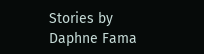Stories by Daphne Fama